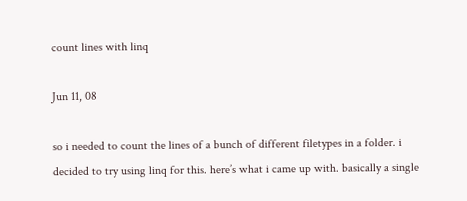count lines with linq

Jun 11, 08

so i needed to count the lines of a bunch of different filetypes in a folder. i decided to try using linq for this. here’s what i came up with. basically a single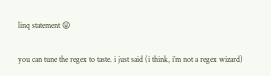linq statement 😛

you can tune the regex to taste. i just said (i think, i’m not a regex wizard)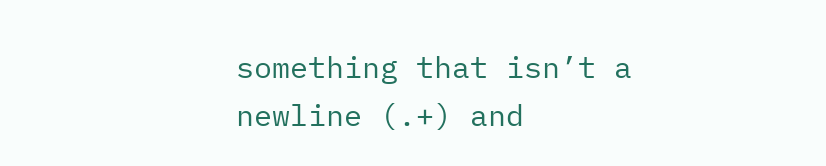something that isn’t a newline (.+) and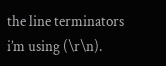the line terminators i’m using (\r\n).